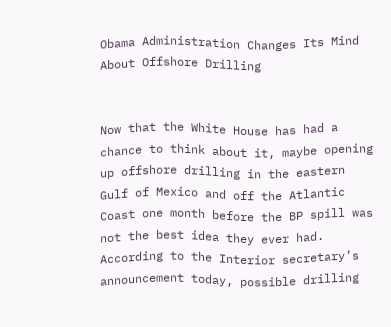Obama Administration Changes Its Mind About Offshore Drilling


Now that the White House has had a chance to think about it, maybe opening up offshore drilling in the eastern Gulf of Mexico and off the Atlantic Coast one month before the BP spill was not the best idea they ever had. According to the Interior secretary’s announcement today, possible drilling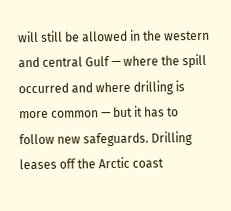will still be allowed in the western and central Gulf — where the spill occurred and where drilling is more common — but it has to follow new safeguards. Drilling leases off the Arctic coast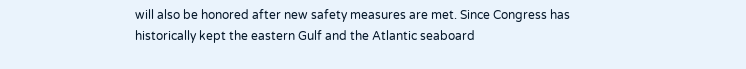will also be honored after new safety measures are met. Since Congress has historically kept the eastern Gulf and the Atlantic seaboard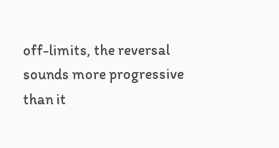off-limits, the reversal sounds more progressive than it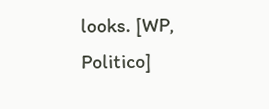looks. [WP, Politico]